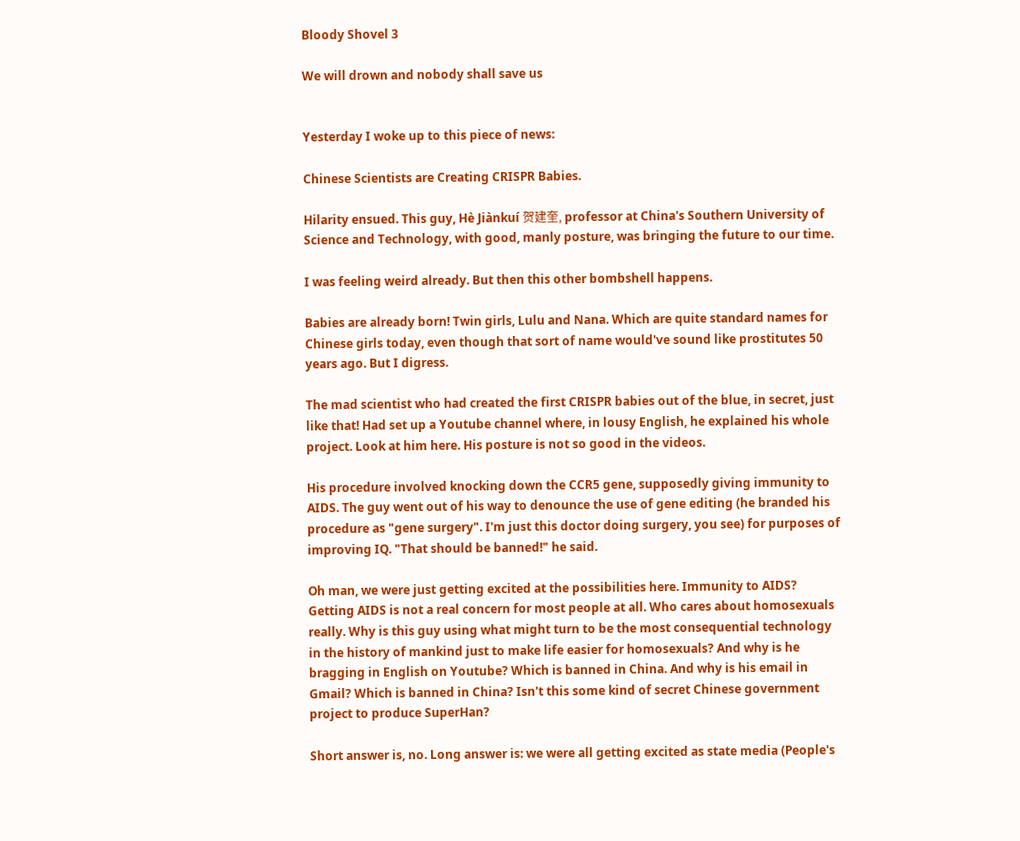Bloody Shovel 3

We will drown and nobody shall save us


Yesterday I woke up to this piece of news:

Chinese Scientists are Creating CRISPR Babies.

Hilarity ensued. This guy, Hè Jiànkuí 贺建奎, professor at China's Southern University of Science and Technology, with good, manly posture, was bringing the future to our time.

I was feeling weird already. But then this other bombshell happens.

Babies are already born! Twin girls, Lulu and Nana. Which are quite standard names for Chinese girls today, even though that sort of name would've sound like prostitutes 50 years ago. But I digress.

The mad scientist who had created the first CRISPR babies out of the blue, in secret, just like that! Had set up a Youtube channel where, in lousy English, he explained his whole project. Look at him here. His posture is not so good in the videos.

His procedure involved knocking down the CCR5 gene, supposedly giving immunity to AIDS. The guy went out of his way to denounce the use of gene editing (he branded his procedure as "gene surgery". I'm just this doctor doing surgery, you see) for purposes of improving IQ. "That should be banned!" he said.

Oh man, we were just getting excited at the possibilities here. Immunity to AIDS? Getting AIDS is not a real concern for most people at all. Who cares about homosexuals really. Why is this guy using what might turn to be the most consequential technology in the history of mankind just to make life easier for homosexuals? And why is he bragging in English on Youtube? Which is banned in China. And why is his email in Gmail? Which is banned in China? Isn't this some kind of secret Chinese government project to produce SuperHan?

Short answer is, no. Long answer is: we were all getting excited as state media (People's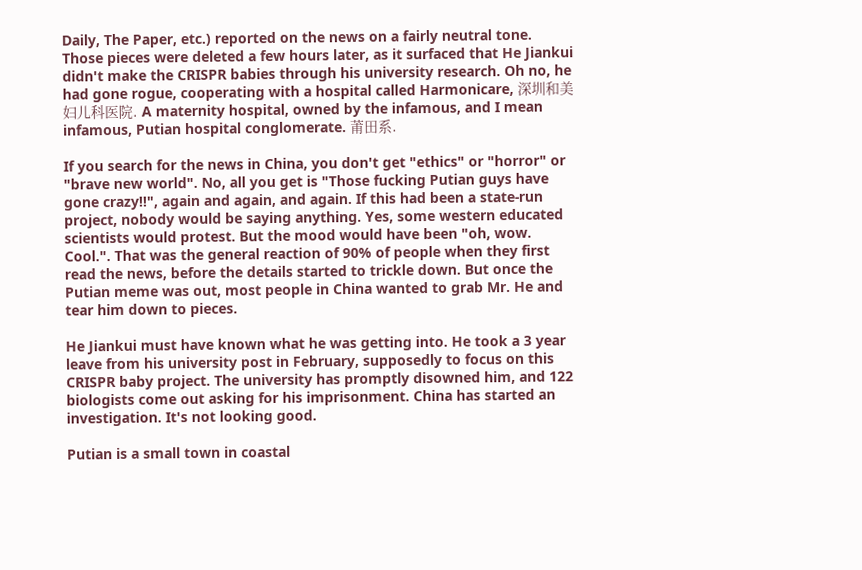Daily, The Paper, etc.) reported on the news on a fairly neutral tone. Those pieces were deleted a few hours later, as it surfaced that He Jiankui didn't make the CRISPR babies through his university research. Oh no, he had gone rogue, cooperating with a hospital called Harmonicare, 深圳和美妇儿科医院. A maternity hospital, owned by the infamous, and I mean infamous, Putian hospital conglomerate. 莆田系.

If you search for the news in China, you don't get "ethics" or "horror" or "brave new world". No, all you get is "Those fucking Putian guys have gone crazy!!", again and again, and again. If this had been a state-run project, nobody would be saying anything. Yes, some western educated scientists would protest. But the mood would have been "oh, wow. Cool.". That was the general reaction of 90% of people when they first read the news, before the details started to trickle down. But once the Putian meme was out, most people in China wanted to grab Mr. He and tear him down to pieces.

He Jiankui must have known what he was getting into. He took a 3 year leave from his university post in February, supposedly to focus on this CRISPR baby project. The university has promptly disowned him, and 122 biologists come out asking for his imprisonment. China has started an investigation. It's not looking good.

Putian is a small town in coastal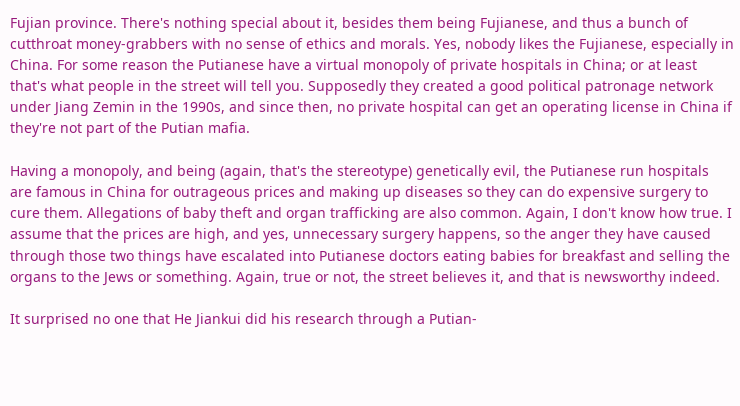Fujian province. There's nothing special about it, besides them being Fujianese, and thus a bunch of cutthroat money-grabbers with no sense of ethics and morals. Yes, nobody likes the Fujianese, especially in China. For some reason the Putianese have a virtual monopoly of private hospitals in China; or at least that's what people in the street will tell you. Supposedly they created a good political patronage network under Jiang Zemin in the 1990s, and since then, no private hospital can get an operating license in China if they're not part of the Putian mafia.

Having a monopoly, and being (again, that's the stereotype) genetically evil, the Putianese run hospitals are famous in China for outrageous prices and making up diseases so they can do expensive surgery to cure them. Allegations of baby theft and organ trafficking are also common. Again, I don't know how true. I assume that the prices are high, and yes, unnecessary surgery happens, so the anger they have caused through those two things have escalated into Putianese doctors eating babies for breakfast and selling the organs to the Jews or something. Again, true or not, the street believes it, and that is newsworthy indeed.

It surprised no one that He Jiankui did his research through a Putian-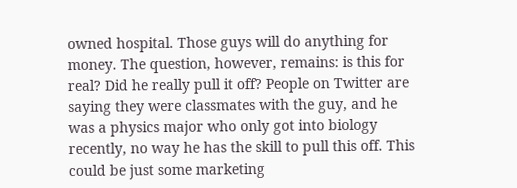owned hospital. Those guys will do anything for money. The question, however, remains: is this for real? Did he really pull it off? People on Twitter are saying they were classmates with the guy, and he was a physics major who only got into biology recently, no way he has the skill to pull this off. This could be just some marketing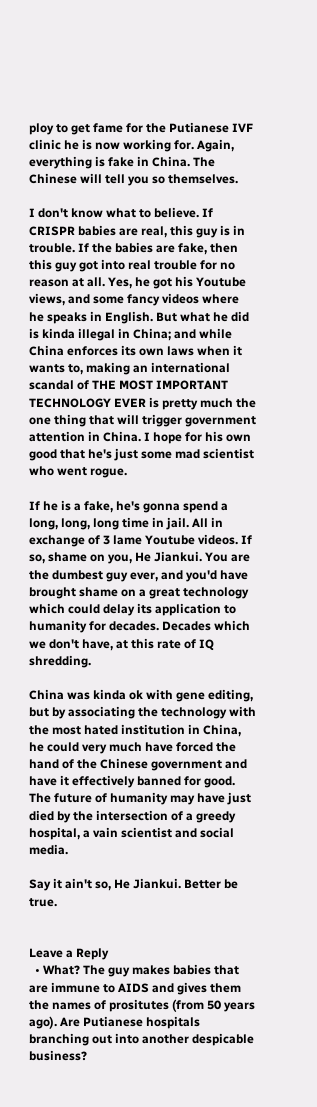ploy to get fame for the Putianese IVF clinic he is now working for. Again, everything is fake in China. The Chinese will tell you so themselves.

I don't know what to believe. If CRISPR babies are real, this guy is in trouble. If the babies are fake, then this guy got into real trouble for no reason at all. Yes, he got his Youtube views, and some fancy videos where he speaks in English. But what he did is kinda illegal in China; and while China enforces its own laws when it wants to, making an international scandal of THE MOST IMPORTANT TECHNOLOGY EVER is pretty much the one thing that will trigger government attention in China. I hope for his own good that he's just some mad scientist who went rogue.

If he is a fake, he's gonna spend a long, long, long time in jail. All in exchange of 3 lame Youtube videos. If so, shame on you, He Jiankui. You are the dumbest guy ever, and you'd have brought shame on a great technology which could delay its application to humanity for decades. Decades which we don't have, at this rate of IQ shredding.

China was kinda ok with gene editing, but by associating the technology with the most hated institution in China, he could very much have forced the hand of the Chinese government and have it effectively banned for good. The future of humanity may have just died by the intersection of a greedy hospital, a vain scientist and social media.

Say it ain't so, He Jiankui. Better be true.


Leave a Reply
  • What? The guy makes babies that are immune to AIDS and gives them the names of prositutes (from 50 years ago). Are Putianese hospitals branching out into another despicable business?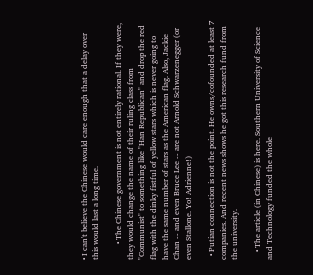• I can't believe the Chinese would care enough that a delay over this would last a long time.

        • The Chinese government is not entirely rational. If they were, they would change the name of their ruling class from "Communist" to something like "Han Republican" and drop the red flag with the dinky fistful of yellow stars which is never going to have the same number of stars as the American flag. Also, Jackie Chan -- and even Bruce Lee -- are not Arnold Schwarzenegger (or even Stallone. Yo! Adrienne!)

  • Putian connection is not the point. He owns/cofounded at least 7 companies. And recent news shows he got this research fund from the university.

    • The article (in Chinese) is here. Southern University of Science and Technology funded the whole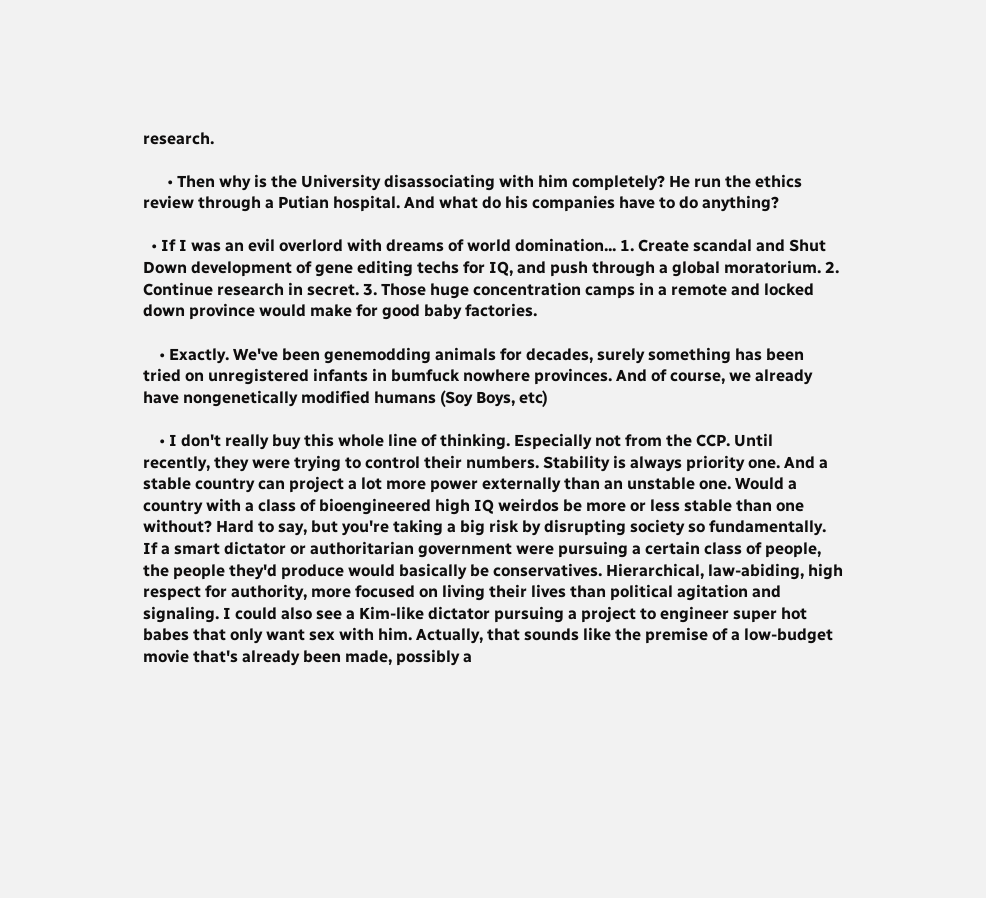research.

      • Then why is the University disassociating with him completely? He run the ethics review through a Putian hospital. And what do his companies have to do anything?

  • If I was an evil overlord with dreams of world domination... 1. Create scandal and Shut Down development of gene editing techs for IQ, and push through a global moratorium. 2. Continue research in secret. 3. Those huge concentration camps in a remote and locked down province would make for good baby factories.

    • Exactly. We've been genemodding animals for decades, surely something has been tried on unregistered infants in bumfuck nowhere provinces. And of course, we already have nongenetically modified humans (Soy Boys, etc)

    • I don't really buy this whole line of thinking. Especially not from the CCP. Until recently, they were trying to control their numbers. Stability is always priority one. And a stable country can project a lot more power externally than an unstable one. Would a country with a class of bioengineered high IQ weirdos be more or less stable than one without? Hard to say, but you're taking a big risk by disrupting society so fundamentally. If a smart dictator or authoritarian government were pursuing a certain class of people, the people they'd produce would basically be conservatives. Hierarchical, law-abiding, high respect for authority, more focused on living their lives than political agitation and signaling. I could also see a Kim-like dictator pursuing a project to engineer super hot babes that only want sex with him. Actually, that sounds like the premise of a low-budget movie that's already been made, possibly a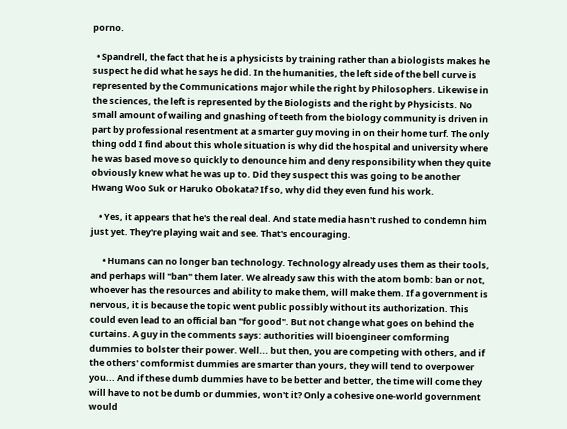porno.

  • Spandrell, the fact that he is a physicists by training rather than a biologists makes he suspect he did what he says he did. In the humanities, the left side of the bell curve is represented by the Communications major while the right by Philosophers. Likewise in the sciences, the left is represented by the Biologists and the right by Physicists. No small amount of wailing and gnashing of teeth from the biology community is driven in part by professional resentment at a smarter guy moving in on their home turf. The only thing odd I find about this whole situation is why did the hospital and university where he was based move so quickly to denounce him and deny responsibility when they quite obviously knew what he was up to. Did they suspect this was going to be another Hwang Woo Suk or Haruko Obokata? If so, why did they even fund his work.

    • Yes, it appears that he's the real deal. And state media hasn't rushed to condemn him just yet. They're playing wait and see. That's encouraging.

      • Humans can no longer ban technology. Technology already uses them as their tools, and perhaps will "ban" them later. We already saw this with the atom bomb: ban or not, whoever has the resources and ability to make them, will make them. If a government is nervous, it is because the topic went public possibly without its authorization. This could even lead to an official ban "for good". But not change what goes on behind the curtains. A guy in the comments says: authorities will bioengineer comforming dummies to bolster their power. Well... but then, you are competing with others, and if the others' comformist dummies are smarter than yours, they will tend to overpower you... And if these dumb dummies have to be better and better, the time will come they will have to not be dumb or dummies, won't it? Only a cohesive one-world government would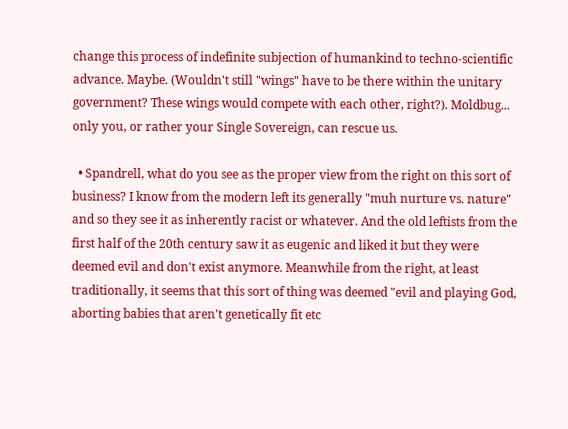change this process of indefinite subjection of humankind to techno-scientific advance. Maybe. (Wouldn't still "wings" have to be there within the unitary government? These wings would compete with each other, right?). Moldbug... only you, or rather your Single Sovereign, can rescue us.

  • Spandrell, what do you see as the proper view from the right on this sort of business? I know from the modern left its generally "muh nurture vs. nature" and so they see it as inherently racist or whatever. And the old leftists from the first half of the 20th century saw it as eugenic and liked it but they were deemed evil and don't exist anymore. Meanwhile from the right, at least traditionally, it seems that this sort of thing was deemed "evil and playing God, aborting babies that aren't genetically fit etc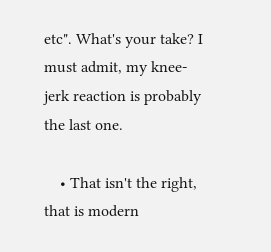etc". What's your take? I must admit, my knee-jerk reaction is probably the last one.

    • That isn't the right, that is modern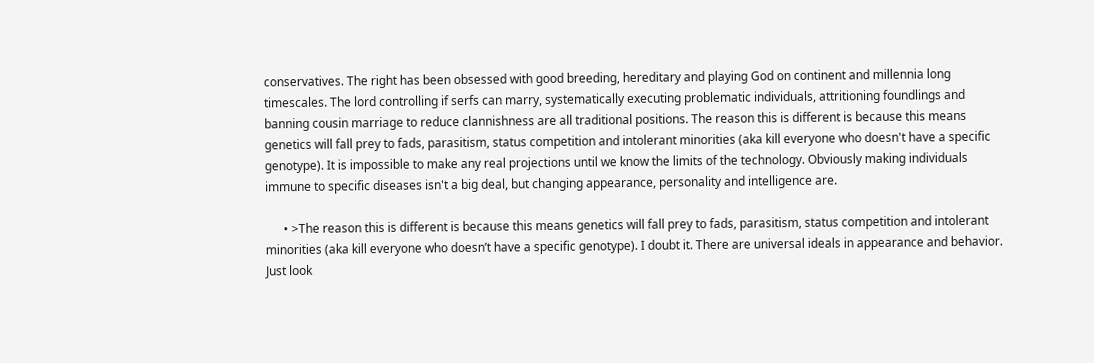conservatives. The right has been obsessed with good breeding, hereditary and playing God on continent and millennia long timescales. The lord controlling if serfs can marry, systematically executing problematic individuals, attritioning foundlings and banning cousin marriage to reduce clannishness are all traditional positions. The reason this is different is because this means genetics will fall prey to fads, parasitism, status competition and intolerant minorities (aka kill everyone who doesn't have a specific genotype). It is impossible to make any real projections until we know the limits of the technology. Obviously making individuals immune to specific diseases isn't a big deal, but changing appearance, personality and intelligence are.

      • >The reason this is different is because this means genetics will fall prey to fads, parasitism, status competition and intolerant minorities (aka kill everyone who doesn’t have a specific genotype). I doubt it. There are universal ideals in appearance and behavior. Just look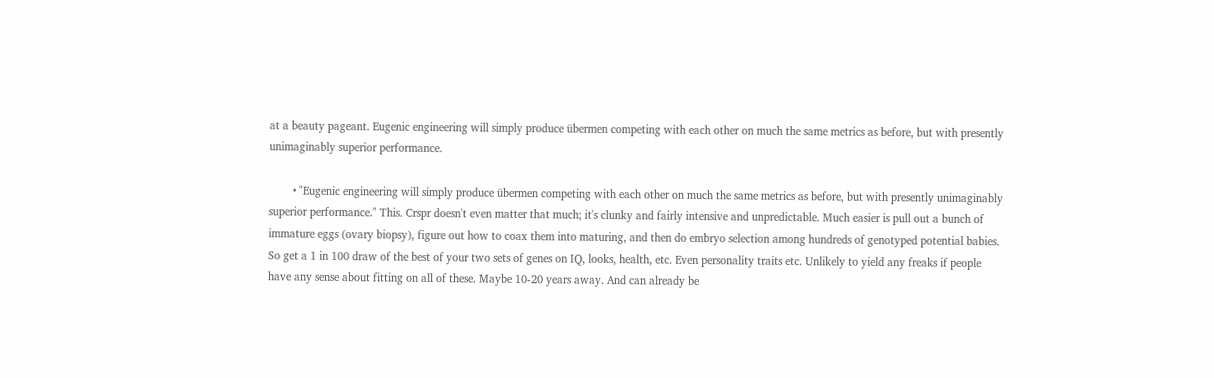at a beauty pageant. Eugenic engineering will simply produce übermen competing with each other on much the same metrics as before, but with presently unimaginably superior performance.

        • "Eugenic engineering will simply produce übermen competing with each other on much the same metrics as before, but with presently unimaginably superior performance." This. Crspr doesn't even matter that much; it's clunky and fairly intensive and unpredictable. Much easier is pull out a bunch of immature eggs (ovary biopsy), figure out how to coax them into maturing, and then do embryo selection among hundreds of genotyped potential babies. So get a 1 in 100 draw of the best of your two sets of genes on IQ, looks, health, etc. Even personality traits etc. Unlikely to yield any freaks if people have any sense about fitting on all of these. Maybe 10-20 years away. And can already be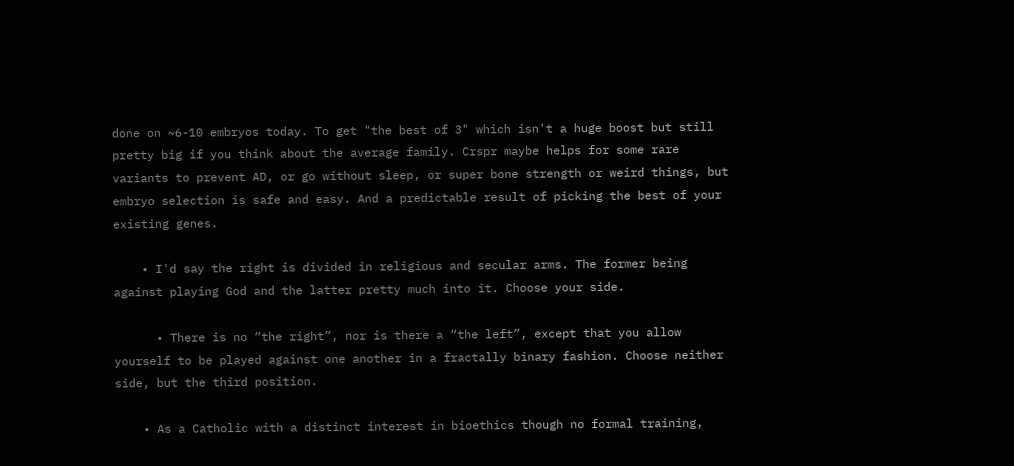done on ~6-10 embryos today. To get "the best of 3" which isn't a huge boost but still pretty big if you think about the average family. Crspr maybe helps for some rare variants to prevent AD, or go without sleep, or super bone strength or weird things, but embryo selection is safe and easy. And a predictable result of picking the best of your existing genes.

    • I'd say the right is divided in religious and secular arms. The former being against playing God and the latter pretty much into it. Choose your side.

      • There is no “the right”, nor is there a “the left”, except that you allow yourself to be played against one another in a fractally binary fashion. Choose neither side, but the third position.

    • As a Catholic with a distinct interest in bioethics though no formal training,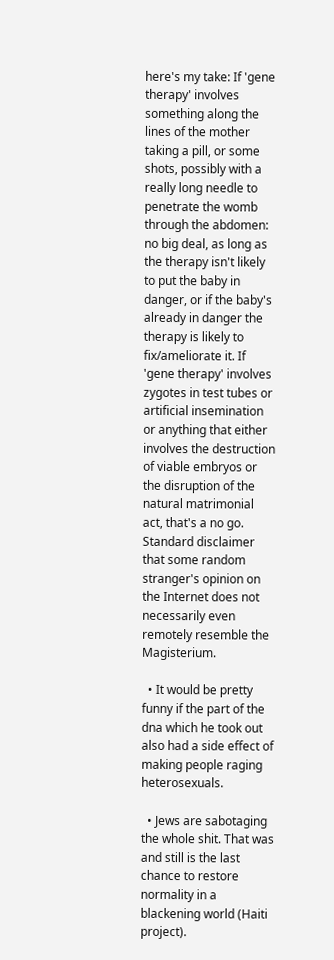here's my take: If 'gene therapy' involves something along the lines of the mother taking a pill, or some shots, possibly with a really long needle to penetrate the womb through the abdomen: no big deal, as long as the therapy isn't likely to put the baby in danger, or if the baby's already in danger the therapy is likely to fix/ameliorate it. If 'gene therapy' involves zygotes in test tubes or artificial insemination or anything that either involves the destruction of viable embryos or the disruption of the natural matrimonial act, that's a no go. Standard disclaimer that some random stranger's opinion on the Internet does not necessarily even remotely resemble the Magisterium.

  • It would be pretty funny if the part of the dna which he took out also had a side effect of making people raging heterosexuals.

  • Jews are sabotaging the whole shit. That was and still is the last chance to restore normality in a blackening world (Haiti project).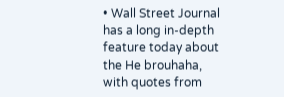• Wall Street Journal has a long in-depth feature today about the He brouhaha, with quotes from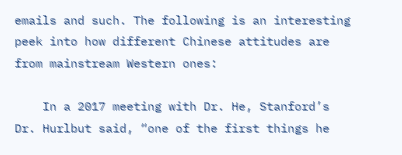emails and such. The following is an interesting peek into how different Chinese attitudes are from mainstream Western ones:

    In a 2017 meeting with Dr. He, Stanford’s Dr. Hurlbut said, “one of the first things he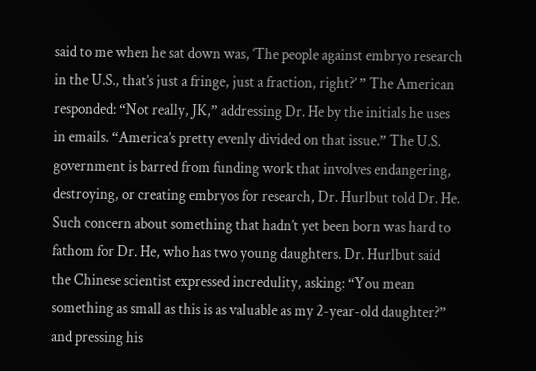said to me when he sat down was, ‘The people against embryo research in the U.S., that’s just a fringe, just a fraction, right?’ ” The American responded: “Not really, JK,” addressing Dr. He by the initials he uses in emails. “America’s pretty evenly divided on that issue.” The U.S. government is barred from funding work that involves endangering, destroying, or creating embryos for research, Dr. Hurlbut told Dr. He. Such concern about something that hadn’t yet been born was hard to fathom for Dr. He, who has two young daughters. Dr. Hurlbut said the Chinese scientist expressed incredulity, asking: “You mean something as small as this is as valuable as my 2-year-old daughter?” and pressing his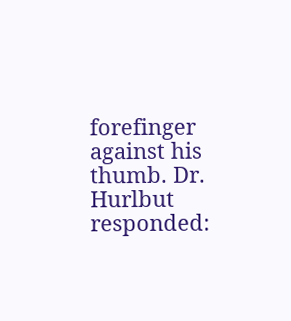forefinger against his thumb. Dr. Hurlbut responded: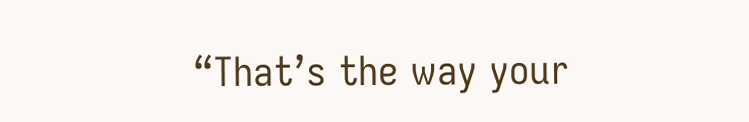“That’s the way your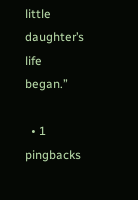little daughter’s life began.”

  • 1 pingbacks